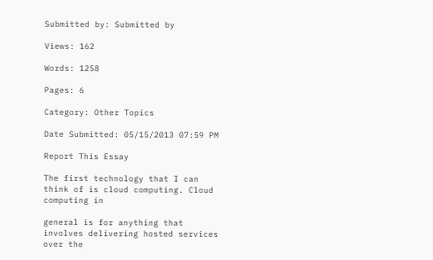Submitted by: Submitted by

Views: 162

Words: 1258

Pages: 6

Category: Other Topics

Date Submitted: 05/15/2013 07:59 PM

Report This Essay

The first technology that I can think of is cloud computing. Cloud computing in

general is for anything that involves delivering hosted services over the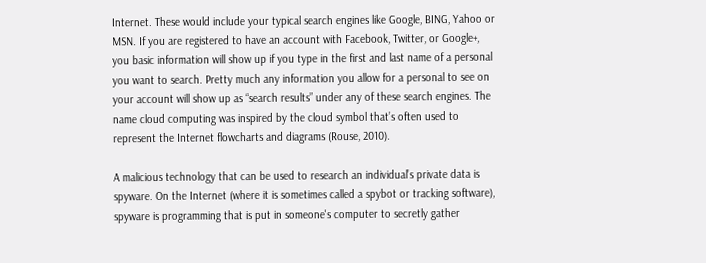Internet. These would include your typical search engines like Google, BING, Yahoo or MSN. If you are registered to have an account with Facebook, Twitter, or Google+, you basic information will show up if you type in the first and last name of a personal you want to search. Pretty much any information you allow for a personal to see on your account will show up as “search results” under any of these search engines. The name cloud computing was inspired by the cloud symbol that’s often used to represent the Internet flowcharts and diagrams (Rouse, 2010).

A malicious technology that can be used to research an individual’s private data is spyware. On the Internet (where it is sometimes called a spybot or tracking software), spyware is programming that is put in someone's computer to secretly gather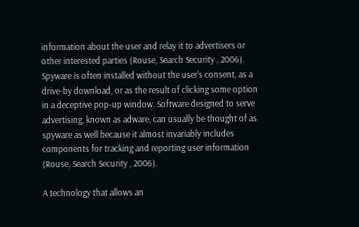information about the user and relay it to advertisers or other interested parties (Rouse, Search Security , 2006). Spyware is often installed without the user's consent, as a drive-by download, or as the result of clicking some option in a deceptive pop-up window. Software designed to serve advertising, known as adware, can usually be thought of as spyware as well because it almost invariably includes components for tracking and reporting user information (Rouse, Search Security , 2006).

A technology that allows an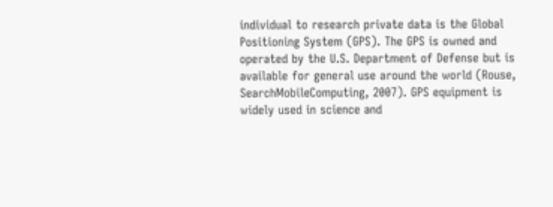individual to research private data is the Global Positioning System (GPS). The GPS is owned and operated by the U.S. Department of Defense but is available for general use around the world (Rouse, SearchMobileComputing, 2007). GPS equipment is widely used in science and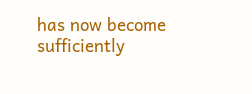has now become sufficiently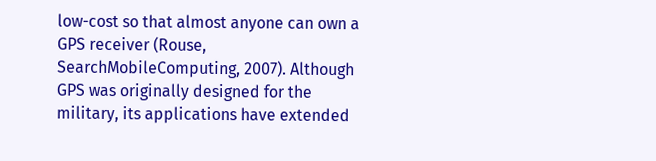low-cost so that almost anyone can own a GPS receiver (Rouse, SearchMobileComputing, 2007). Although GPS was originally designed for the military, its applications have extended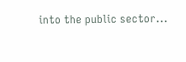into the public sector...